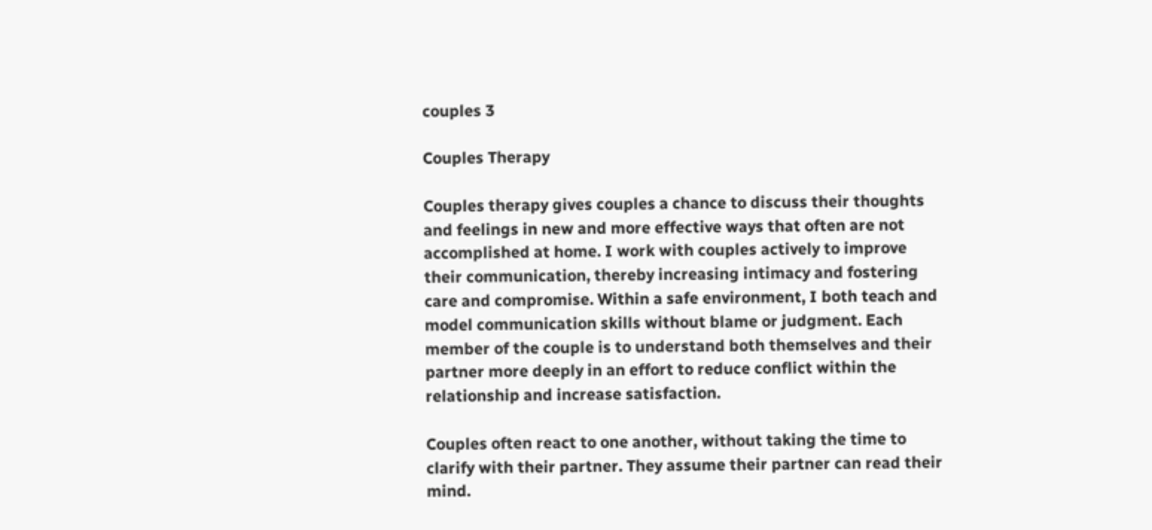couples 3

Couples Therapy

Couples therapy gives couples a chance to discuss their thoughts and feelings in new and more effective ways that often are not accomplished at home. I work with couples actively to improve their communication, thereby increasing intimacy and fostering care and compromise. Within a safe environment, I both teach and model communication skills without blame or judgment. Each member of the couple is to understand both themselves and their partner more deeply in an effort to reduce conflict within the relationship and increase satisfaction.

Couples often react to one another, without taking the time to clarify with their partner. They assume their partner can read their mind.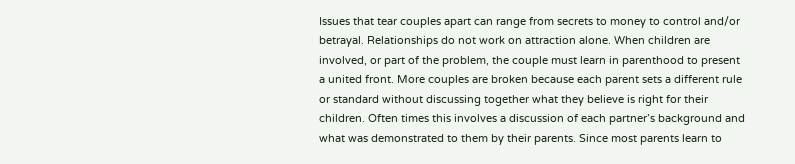Issues that tear couples apart can range from secrets to money to control and/or betrayal. Relationships do not work on attraction alone. When children are involved, or part of the problem, the couple must learn in parenthood to present a united front. More couples are broken because each parent sets a different rule or standard without discussing together what they believe is right for their children. Often times this involves a discussion of each partner’s background and what was demonstrated to them by their parents. Since most parents learn to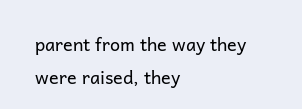parent from the way they were raised, they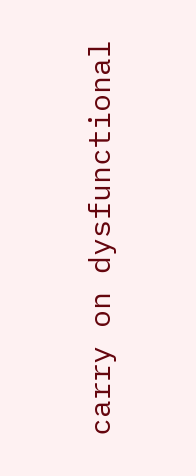carry on dysfunctional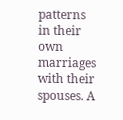patterns in their own marriages with their spouses. A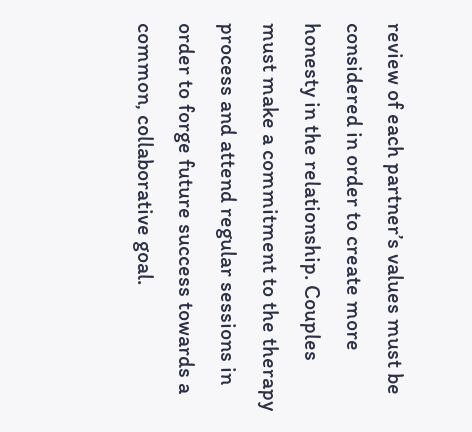review of each partner’s values must be considered in order to create more honesty in the relationship. Couples must make a commitment to the therapy process and attend regular sessions in order to forge future success towards a common, collaborative goal.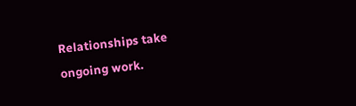Relationships take ongoing work.